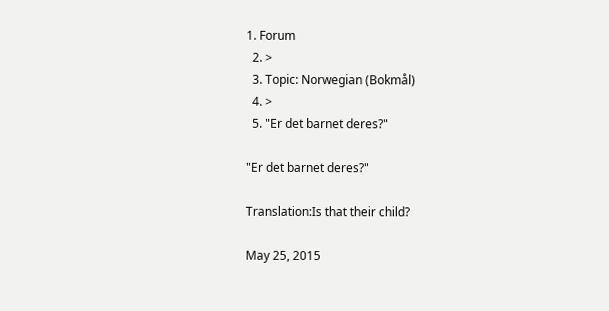1. Forum
  2. >
  3. Topic: Norwegian (Bokmål)
  4. >
  5. "Er det barnet deres?"

"Er det barnet deres?"

Translation:Is that their child?

May 25, 2015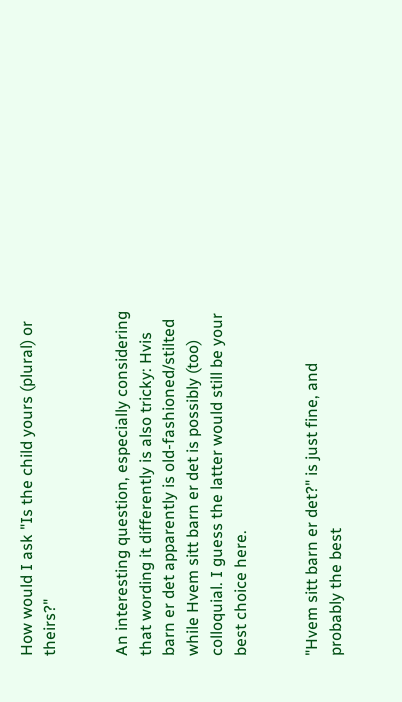How would I ask "Is the child yours (plural) or theirs?"


An interesting question, especially considering that wording it differently is also tricky: Hvis barn er det apparently is old-fashioned/stilted while Hvem sitt barn er det is possibly (too) colloquial. I guess the latter would still be your best choice here.


"Hvem sitt barn er det?" is just fine, and probably the best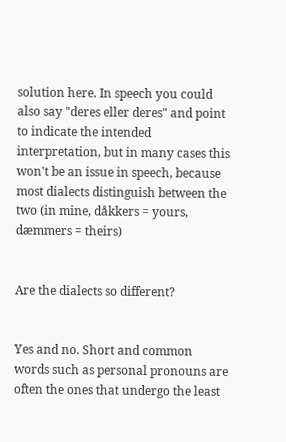solution here. In speech you could also say "deres eller deres" and point to indicate the intended interpretation, but in many cases this won't be an issue in speech, because most dialects distinguish between the two (in mine, dåkkers = yours, dæmmers = theirs)


Are the dialects so different?


Yes and no. Short and common words such as personal pronouns are often the ones that undergo the least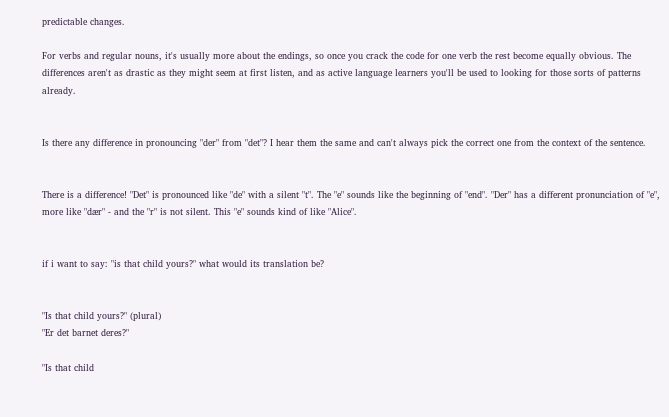predictable changes.

For verbs and regular nouns, it's usually more about the endings, so once you crack the code for one verb the rest become equally obvious. The differences aren't as drastic as they might seem at first listen, and as active language learners you'll be used to looking for those sorts of patterns already.


Is there any difference in pronouncing "der" from "det"? I hear them the same and can't always pick the correct one from the context of the sentence.


There is a difference! "Det" is pronounced like "de" with a silent "t". The "e" sounds like the beginning of "end". "Der" has a different pronunciation of "e", more like "dær" - and the "r" is not silent. This "e" sounds kind of like "Alice".


if i want to say: "is that child yours?" what would its translation be?


"Is that child yours?" (plural)
"Er det barnet deres?"

"Is that child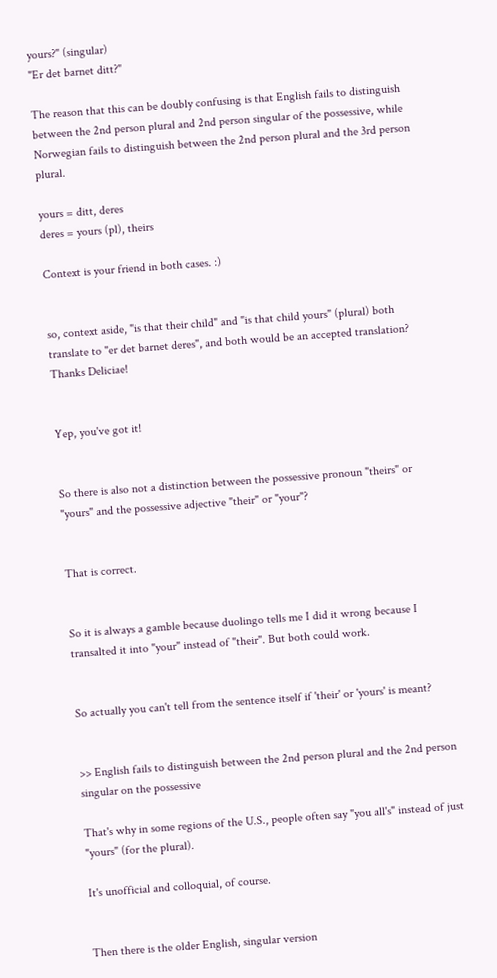yours?" (singular)
"Er det barnet ditt?"

The reason that this can be doubly confusing is that English fails to distinguish between the 2nd person plural and 2nd person singular of the possessive, while Norwegian fails to distinguish between the 2nd person plural and the 3rd person plural.

yours = ditt, deres
deres = yours (pl), theirs

Context is your friend in both cases. :)


so, context aside, "is that their child" and "is that child yours" (plural) both translate to "er det barnet deres", and both would be an accepted translation? Thanks Deliciae!


Yep, you've got it!


So there is also not a distinction between the possessive pronoun "theirs" or "yours" and the possessive adjective "their" or "your"?


That is correct.


So it is always a gamble because duolingo tells me I did it wrong because I transalted it into "your" instead of "their". But both could work.


So actually you can't tell from the sentence itself if 'their' or 'yours' is meant?


>> English fails to distinguish between the 2nd person plural and the 2nd person singular on the possessive

That's why in some regions of the U.S., people often say "you all's" instead of just "yours" (for the plural).

It's unofficial and colloquial, of course.


Then there is the older English, singular version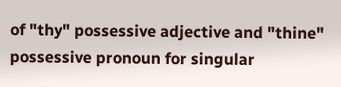of "thy" possessive adjective and "thine" possessive pronoun for singular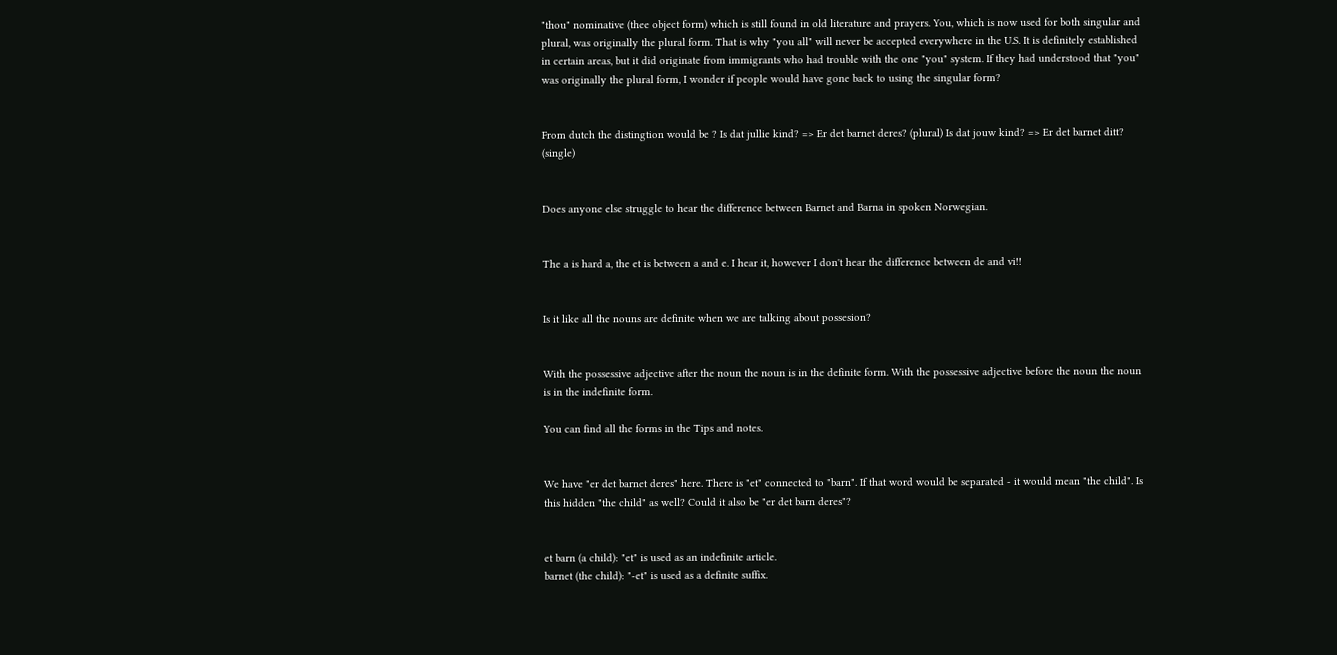"thou" nominative (thee object form) which is still found in old literature and prayers. You, which is now used for both singular and plural, was originally the plural form. That is why "you all" will never be accepted everywhere in the U.S. It is definitely established in certain areas, but it did originate from immigrants who had trouble with the one "you" system. If they had understood that "you" was originally the plural form, I wonder if people would have gone back to using the singular form?


From dutch the distingtion would be ? Is dat jullie kind? => Er det barnet deres? (plural) Is dat jouw kind? => Er det barnet ditt? (single)


Does anyone else struggle to hear the difference between Barnet and Barna in spoken Norwegian.


The a is hard a, the et is between a and e. I hear it, however I don't hear the difference between de and vi!!


Is it like all the nouns are definite when we are talking about possesion?


With the possessive adjective after the noun the noun is in the definite form. With the possessive adjective before the noun the noun is in the indefinite form.

You can find all the forms in the Tips and notes.


We have "er det barnet deres" here. There is "et" connected to "barn". If that word would be separated - it would mean "the child". Is this hidden "the child" as well? Could it also be "er det barn deres"?


et barn (a child): "et" is used as an indefinite article.
barnet (the child): "-et" is used as a definite suffix.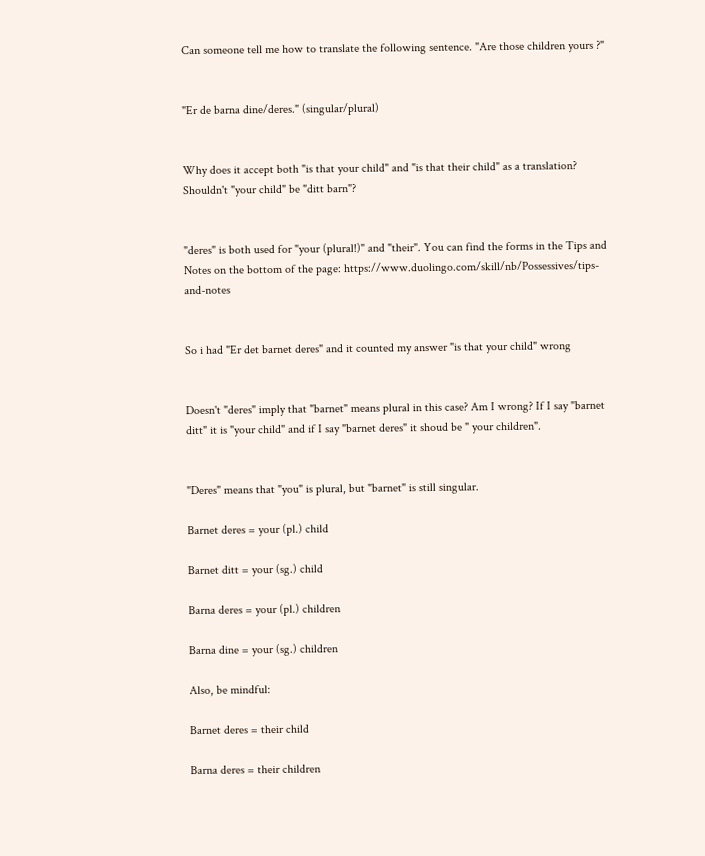Can someone tell me how to translate the following sentence. "Are those children yours ?"


"Er de barna dine/deres." (singular/plural)


Why does it accept both "is that your child" and "is that their child" as a translation? Shouldn't "your child" be "ditt barn"?


"deres" is both used for "your (plural!)" and "their". You can find the forms in the Tips and Notes on the bottom of the page: https://www.duolingo.com/skill/nb/Possessives/tips-and-notes


So i had "Er det barnet deres" and it counted my answer "is that your child" wrong


Doesn't "deres" imply that "barnet" means plural in this case? Am I wrong? If I say "barnet ditt" it is "your child" and if I say "barnet deres" it shoud be " your children".


"Deres" means that "you" is plural, but "barnet" is still singular.

Barnet deres = your (pl.) child

Barnet ditt = your (sg.) child

Barna deres = your (pl.) children

Barna dine = your (sg.) children

Also, be mindful:

Barnet deres = their child

Barna deres = their children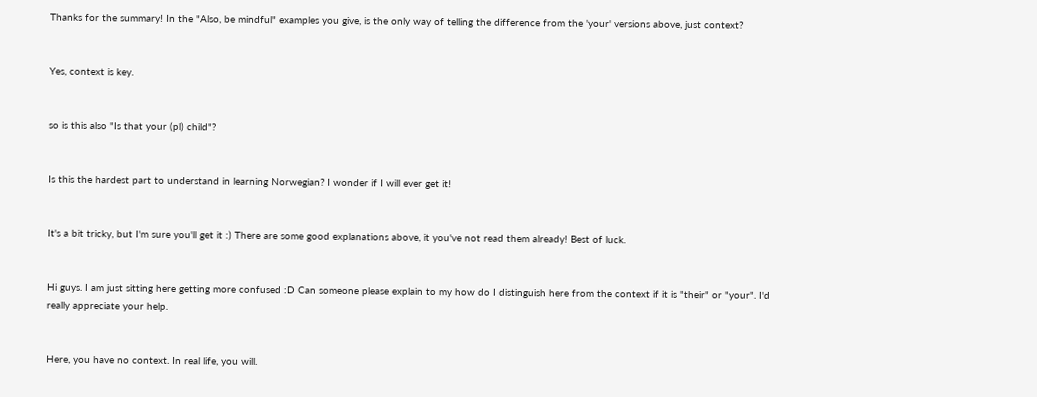Thanks for the summary! In the "Also, be mindful" examples you give, is the only way of telling the difference from the 'your' versions above, just context?


Yes, context is key.


so is this also "Is that your (pl) child"?


Is this the hardest part to understand in learning Norwegian? I wonder if I will ever get it!


It's a bit tricky, but I'm sure you'll get it :) There are some good explanations above, it you've not read them already! Best of luck.


Hi guys. I am just sitting here getting more confused :D Can someone please explain to my how do I distinguish here from the context if it is "their" or "your". I'd really appreciate your help.


Here, you have no context. In real life, you will.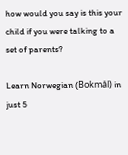how would you say is this your child if you were talking to a set of parents?

Learn Norwegian (Bokmål) in just 5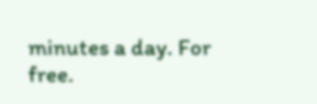minutes a day. For free.